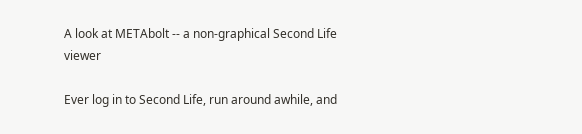A look at METAbolt -- a non-graphical Second Life viewer

Ever log in to Second Life, run around awhile, and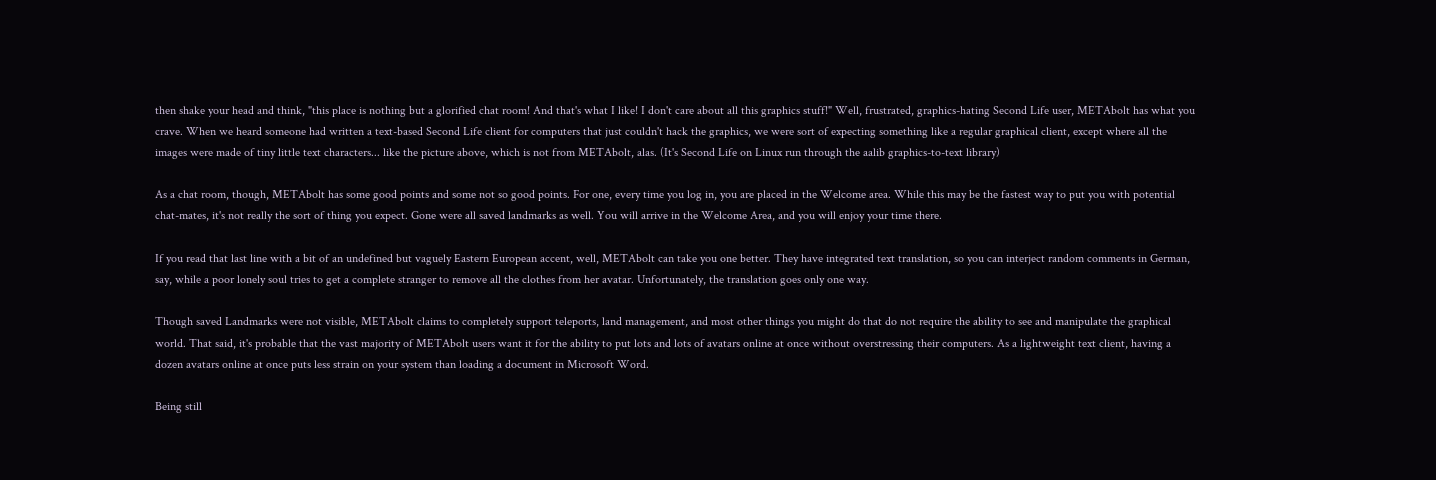then shake your head and think, "this place is nothing but a glorified chat room! And that's what I like! I don't care about all this graphics stuff!" Well, frustrated, graphics-hating Second Life user, METAbolt has what you crave. When we heard someone had written a text-based Second Life client for computers that just couldn't hack the graphics, we were sort of expecting something like a regular graphical client, except where all the images were made of tiny little text characters... like the picture above, which is not from METAbolt, alas. (It's Second Life on Linux run through the aalib graphics-to-text library)

As a chat room, though, METAbolt has some good points and some not so good points. For one, every time you log in, you are placed in the Welcome area. While this may be the fastest way to put you with potential chat-mates, it's not really the sort of thing you expect. Gone were all saved landmarks as well. You will arrive in the Welcome Area, and you will enjoy your time there.

If you read that last line with a bit of an undefined but vaguely Eastern European accent, well, METAbolt can take you one better. They have integrated text translation, so you can interject random comments in German, say, while a poor lonely soul tries to get a complete stranger to remove all the clothes from her avatar. Unfortunately, the translation goes only one way.

Though saved Landmarks were not visible, METAbolt claims to completely support teleports, land management, and most other things you might do that do not require the ability to see and manipulate the graphical world. That said, it's probable that the vast majority of METAbolt users want it for the ability to put lots and lots of avatars online at once without overstressing their computers. As a lightweight text client, having a dozen avatars online at once puts less strain on your system than loading a document in Microsoft Word.

Being still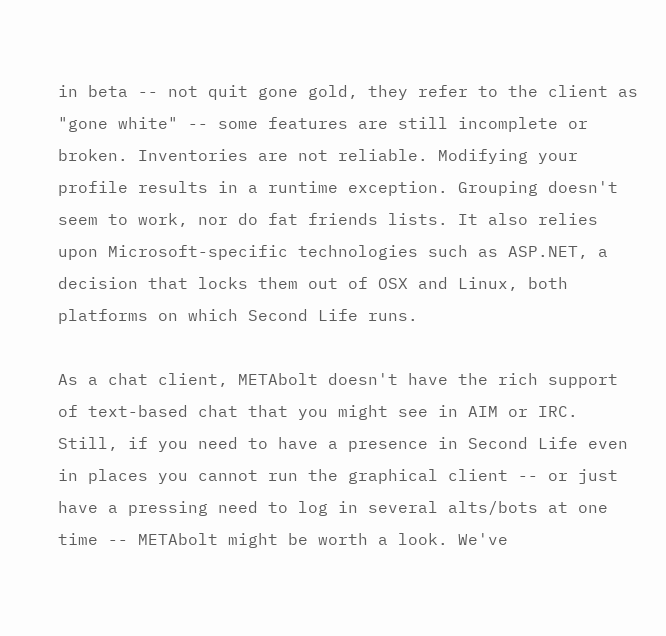in beta -- not quit gone gold, they refer to the client as "gone white" -- some features are still incomplete or broken. Inventories are not reliable. Modifying your profile results in a runtime exception. Grouping doesn't seem to work, nor do fat friends lists. It also relies upon Microsoft-specific technologies such as ASP.NET, a decision that locks them out of OSX and Linux, both platforms on which Second Life runs.

As a chat client, METAbolt doesn't have the rich support of text-based chat that you might see in AIM or IRC. Still, if you need to have a presence in Second Life even in places you cannot run the graphical client -- or just have a pressing need to log in several alts/bots at one time -- METAbolt might be worth a look. We've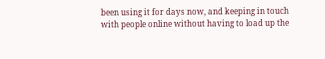been using it for days now, and keeping in touch with people online without having to load up the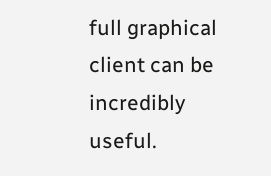full graphical client can be incredibly useful.